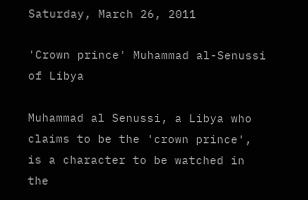Saturday, March 26, 2011

'Crown prince' Muhammad al-Senussi of Libya

Muhammad al Senussi, a Libya who claims to be the 'crown prince', is a character to be watched in the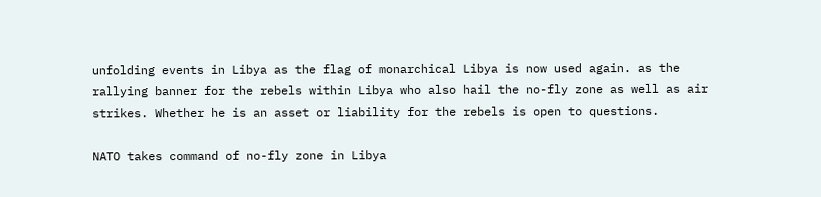unfolding events in Libya as the flag of monarchical Libya is now used again. as the rallying banner for the rebels within Libya who also hail the no-fly zone as well as air strikes. Whether he is an asset or liability for the rebels is open to questions.

NATO takes command of no-fly zone in Libya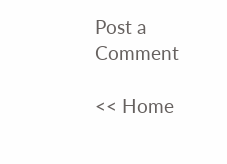Post a Comment

<< Home